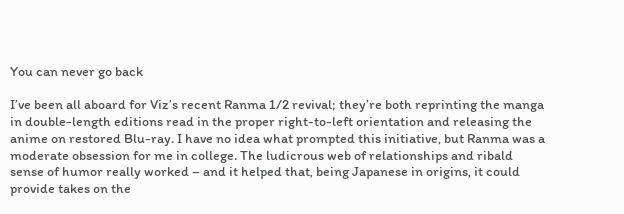You can never go back

I’ve been all aboard for Viz’s recent Ranma 1/2 revival; they’re both reprinting the manga in double-length editions read in the proper right-to-left orientation and releasing the anime on restored Blu-ray. I have no idea what prompted this initiative, but Ranma was a moderate obsession for me in college. The ludicrous web of relationships and ribald sense of humor really worked – and it helped that, being Japanese in origins, it could provide takes on the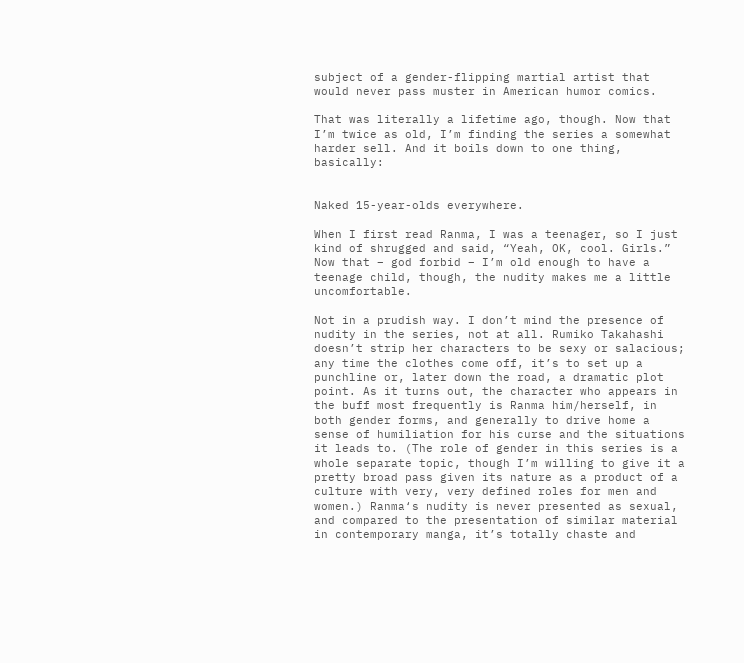subject of a gender-flipping martial artist that would never pass muster in American humor comics.

That was literally a lifetime ago, though. Now that I’m twice as old, I’m finding the series a somewhat harder sell. And it boils down to one thing, basically:


Naked 15-year-olds everywhere.

When I first read Ranma, I was a teenager, so I just kind of shrugged and said, “Yeah, OK, cool. Girls.” Now that – god forbid – I’m old enough to have a teenage child, though, the nudity makes me a little uncomfortable.

Not in a prudish way. I don’t mind the presence of nudity in the series, not at all. Rumiko Takahashi doesn’t strip her characters to be sexy or salacious; any time the clothes come off, it’s to set up a punchline or, later down the road, a dramatic plot point. As it turns out, the character who appears in the buff most frequently is Ranma him/herself, in both gender forms, and generally to drive home a sense of humiliation for his curse and the situations it leads to. (The role of gender in this series is a whole separate topic, though I’m willing to give it a pretty broad pass given its nature as a product of a culture with very, very defined roles for men and women.) Ranma‘s nudity is never presented as sexual, and compared to the presentation of similar material in contemporary manga, it’s totally chaste and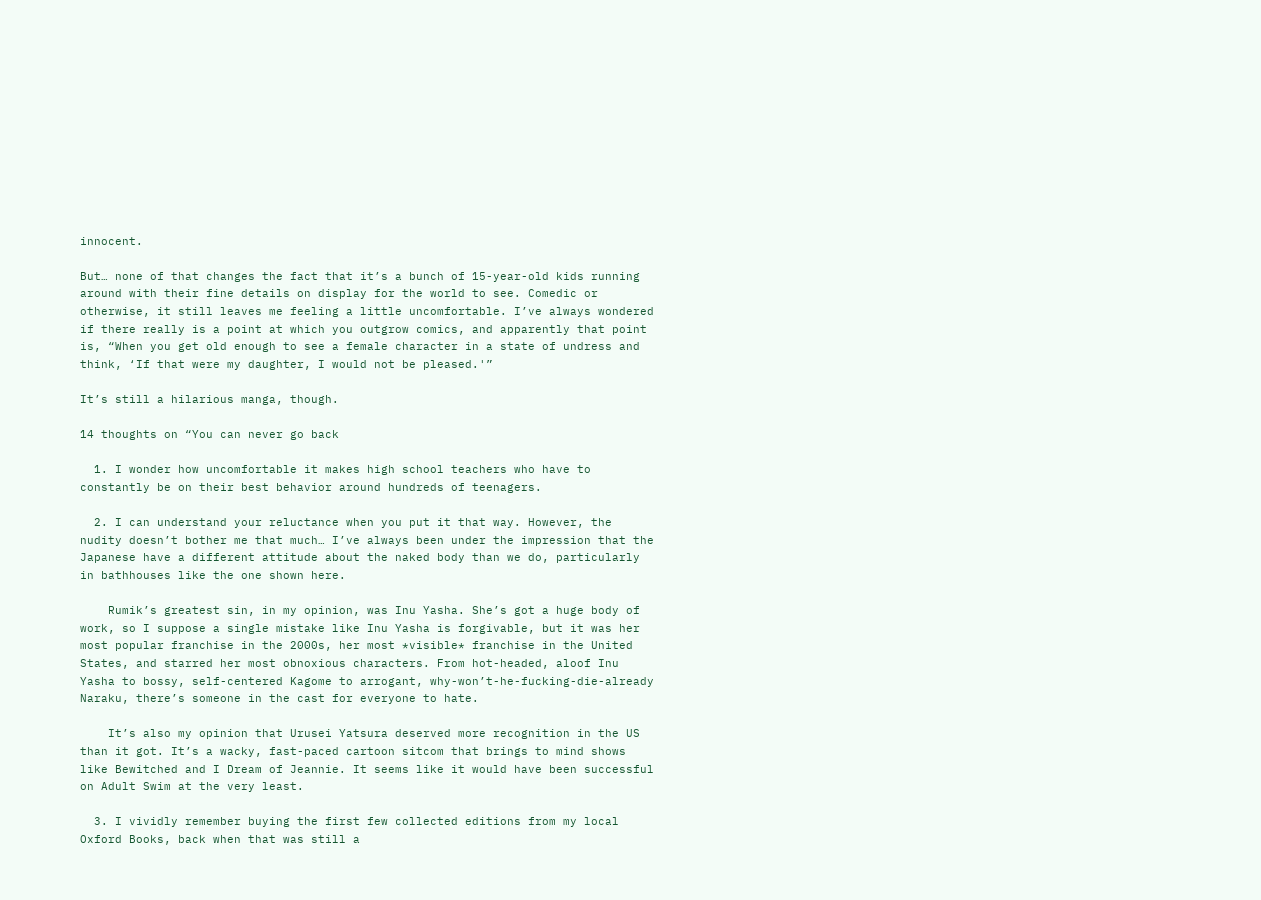innocent.

But… none of that changes the fact that it’s a bunch of 15-year-old kids running around with their fine details on display for the world to see. Comedic or otherwise, it still leaves me feeling a little uncomfortable. I’ve always wondered if there really is a point at which you outgrow comics, and apparently that point is, “When you get old enough to see a female character in a state of undress and think, ‘If that were my daughter, I would not be pleased.'”

It’s still a hilarious manga, though.

14 thoughts on “You can never go back

  1. I wonder how uncomfortable it makes high school teachers who have to constantly be on their best behavior around hundreds of teenagers.

  2. I can understand your reluctance when you put it that way. However, the nudity doesn’t bother me that much… I’ve always been under the impression that the Japanese have a different attitude about the naked body than we do, particularly in bathhouses like the one shown here.

    Rumik’s greatest sin, in my opinion, was Inu Yasha. She’s got a huge body of work, so I suppose a single mistake like Inu Yasha is forgivable, but it was her most popular franchise in the 2000s, her most *visible* franchise in the United States, and starred her most obnoxious characters. From hot-headed, aloof Inu Yasha to bossy, self-centered Kagome to arrogant, why-won’t-he-fucking-die-already Naraku, there’s someone in the cast for everyone to hate.

    It’s also my opinion that Urusei Yatsura deserved more recognition in the US than it got. It’s a wacky, fast-paced cartoon sitcom that brings to mind shows like Bewitched and I Dream of Jeannie. It seems like it would have been successful on Adult Swim at the very least.

  3. I vividly remember buying the first few collected editions from my local Oxford Books, back when that was still a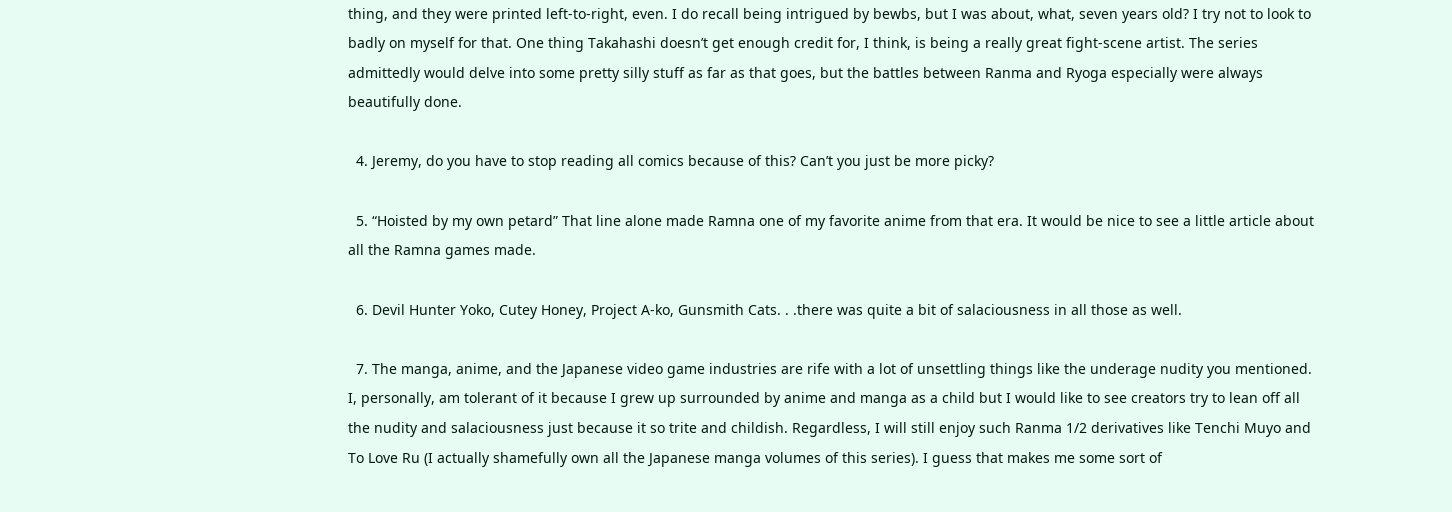thing, and they were printed left-to-right, even. I do recall being intrigued by bewbs, but I was about, what, seven years old? I try not to look to badly on myself for that. One thing Takahashi doesn’t get enough credit for, I think, is being a really great fight-scene artist. The series admittedly would delve into some pretty silly stuff as far as that goes, but the battles between Ranma and Ryoga especially were always beautifully done.

  4. Jeremy, do you have to stop reading all comics because of this? Can’t you just be more picky?

  5. “Hoisted by my own petard” That line alone made Ramna one of my favorite anime from that era. It would be nice to see a little article about all the Ramna games made.

  6. Devil Hunter Yoko, Cutey Honey, Project A-ko, Gunsmith Cats. . .there was quite a bit of salaciousness in all those as well.

  7. The manga, anime, and the Japanese video game industries are rife with a lot of unsettling things like the underage nudity you mentioned. I, personally, am tolerant of it because I grew up surrounded by anime and manga as a child but I would like to see creators try to lean off all the nudity and salaciousness just because it so trite and childish. Regardless, I will still enjoy such Ranma 1/2 derivatives like Tenchi Muyo and To Love Ru (I actually shamefully own all the Japanese manga volumes of this series). I guess that makes me some sort of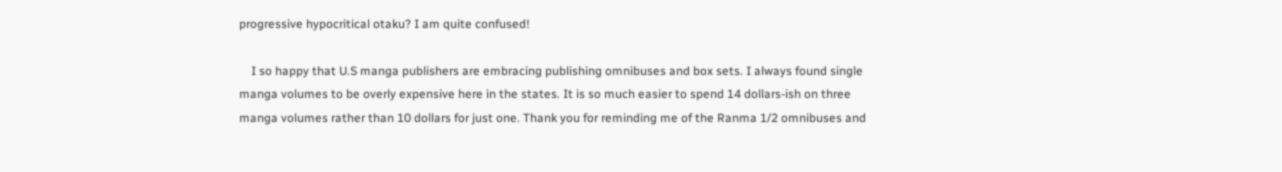progressive hypocritical otaku? I am quite confused!

    I so happy that U.S manga publishers are embracing publishing omnibuses and box sets. I always found single manga volumes to be overly expensive here in the states. It is so much easier to spend 14 dollars-ish on three manga volumes rather than 10 dollars for just one. Thank you for reminding me of the Ranma 1/2 omnibuses and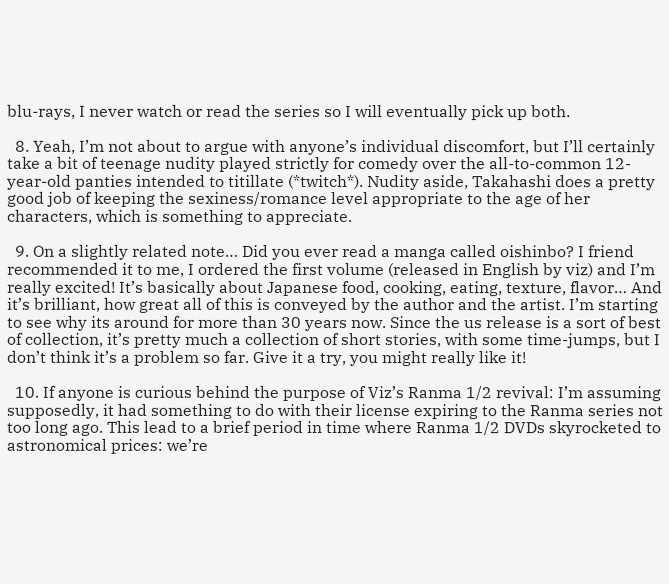blu-rays, I never watch or read the series so I will eventually pick up both.

  8. Yeah, I’m not about to argue with anyone’s individual discomfort, but I’ll certainly take a bit of teenage nudity played strictly for comedy over the all-to-common 12-year-old panties intended to titillate (*twitch*). Nudity aside, Takahashi does a pretty good job of keeping the sexiness/romance level appropriate to the age of her characters, which is something to appreciate.

  9. On a slightly related note… Did you ever read a manga called oishinbo? I friend recommended it to me, I ordered the first volume (released in English by viz) and I’m really excited! It’s basically about Japanese food, cooking, eating, texture, flavor… And it’s brilliant, how great all of this is conveyed by the author and the artist. I’m starting to see why its around for more than 30 years now. Since the us release is a sort of best of collection, it’s pretty much a collection of short stories, with some time-jumps, but I don’t think it’s a problem so far. Give it a try, you might really like it!

  10. If anyone is curious behind the purpose of Viz’s Ranma 1/2 revival: I’m assuming supposedly, it had something to do with their license expiring to the Ranma series not too long ago. This lead to a brief period in time where Ranma 1/2 DVDs skyrocketed to astronomical prices: we’re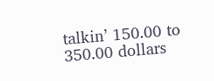talkin’ 150.00 to 350.00 dollars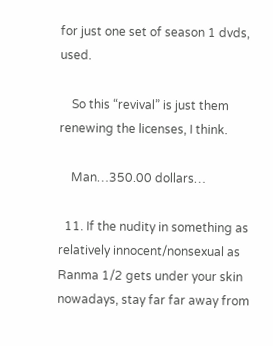for just one set of season 1 dvds, used.

    So this “revival” is just them renewing the licenses, I think.

    Man…350.00 dollars…

  11. If the nudity in something as relatively innocent/nonsexual as Ranma 1/2 gets under your skin nowadays, stay far far away from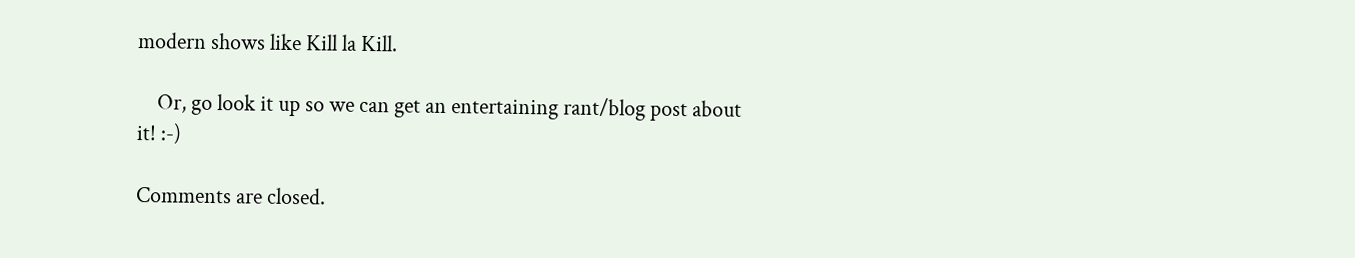modern shows like Kill la Kill.

    Or, go look it up so we can get an entertaining rant/blog post about it! :-)

Comments are closed.